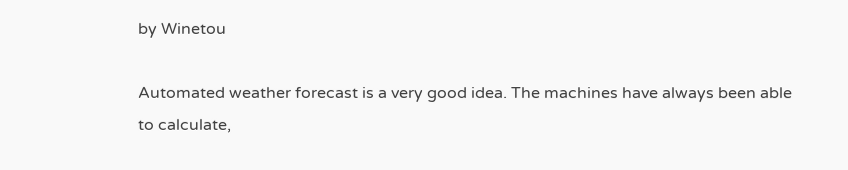by Winetou

Automated weather forecast is a very good idea. The machines have always been able to calculate,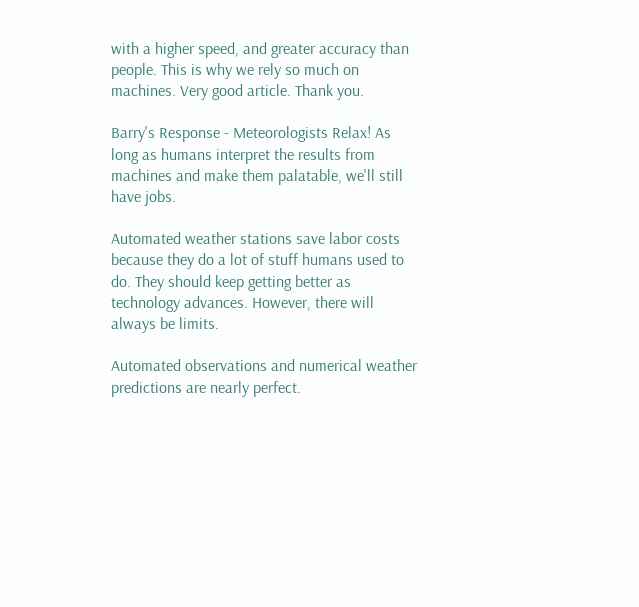with a higher speed, and greater accuracy than people. This is why we rely so much on machines. Very good article. Thank you.

Barry's Response - Meteorologists Relax! As long as humans interpret the results from machines and make them palatable, we'll still have jobs.

Automated weather stations save labor costs because they do a lot of stuff humans used to do. They should keep getting better as technology advances. However, there will always be limits.

Automated observations and numerical weather predictions are nearly perfect.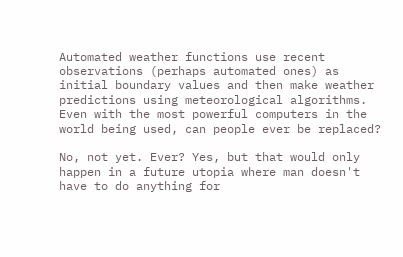Automated weather functions use recent observations (perhaps automated ones) as initial boundary values and then make weather predictions using meteorological algorithms. Even with the most powerful computers in the world being used, can people ever be replaced?

No, not yet. Ever? Yes, but that would only happen in a future utopia where man doesn't have to do anything for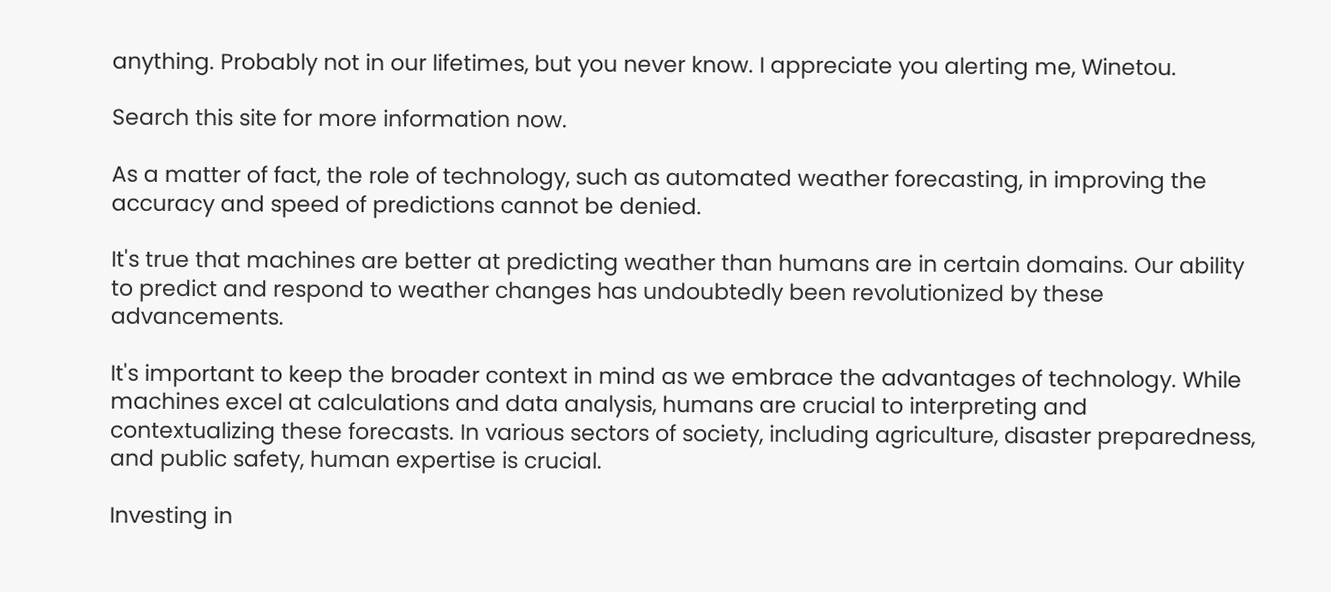anything. Probably not in our lifetimes, but you never know. I appreciate you alerting me, Winetou.

Search this site for more information now.

As a matter of fact, the role of technology, such as automated weather forecasting, in improving the accuracy and speed of predictions cannot be denied.

It's true that machines are better at predicting weather than humans are in certain domains. Our ability to predict and respond to weather changes has undoubtedly been revolutionized by these advancements.

It's important to keep the broader context in mind as we embrace the advantages of technology. While machines excel at calculations and data analysis, humans are crucial to interpreting and contextualizing these forecasts. In various sectors of society, including agriculture, disaster preparedness, and public safety, human expertise is crucial.

Investing in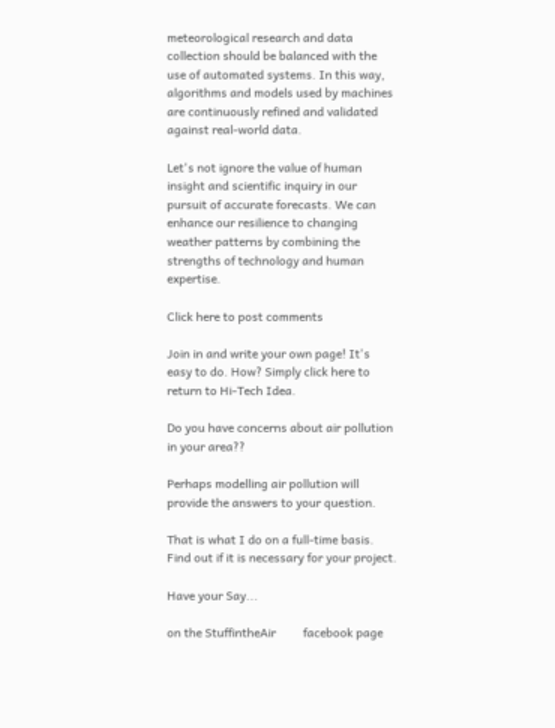meteorological research and data collection should be balanced with the use of automated systems. In this way, algorithms and models used by machines are continuously refined and validated against real-world data.

Let's not ignore the value of human insight and scientific inquiry in our pursuit of accurate forecasts. We can enhance our resilience to changing weather patterns by combining the strengths of technology and human expertise.

Click here to post comments

Join in and write your own page! It's easy to do. How? Simply click here to return to Hi-Tech Idea.

Do you have concerns about air pollution in your area??

Perhaps modelling air pollution will provide the answers to your question.

That is what I do on a full-time basis.  Find out if it is necessary for your project.

Have your Say...

on the StuffintheAir         facebook page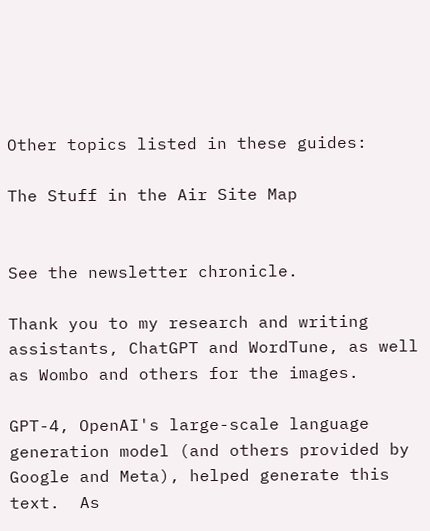Other topics listed in these guides:

The Stuff in the Air Site Map


See the newsletter chronicle.

Thank you to my research and writing assistants, ChatGPT and WordTune, as well as Wombo and others for the images.

GPT-4, OpenAI's large-scale language generation model (and others provided by Google and Meta), helped generate this text.  As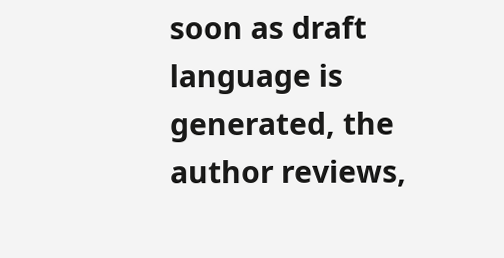soon as draft language is generated, the author reviews,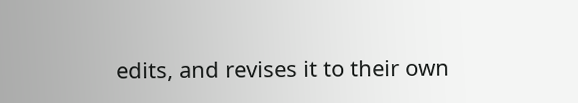edits, and revises it to their own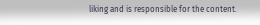liking and is responsible for the content.